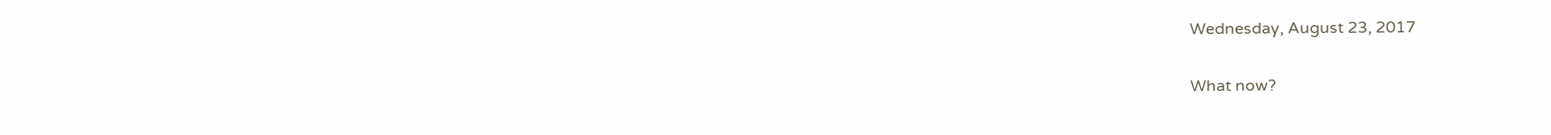Wednesday, August 23, 2017

What now?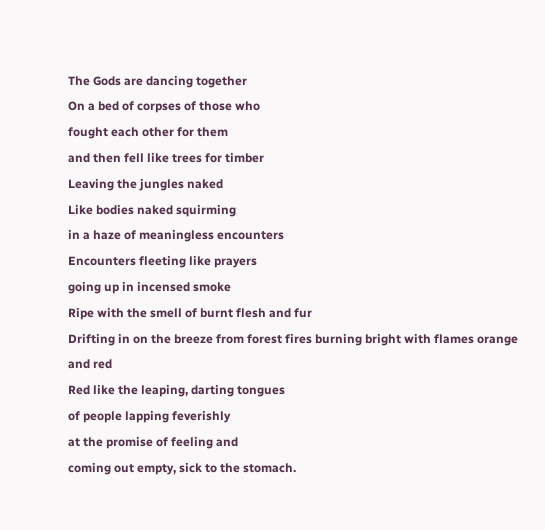The Gods are dancing together
On a bed of corpses of those who
fought each other for them
and then fell like trees for timber
Leaving the jungles naked
Like bodies naked squirming
in a haze of meaningless encounters
Encounters fleeting like prayers
going up in incensed smoke
Ripe with the smell of burnt flesh and fur
Drifting in on the breeze from forest fires burning bright with flames orange and red
Red like the leaping, darting tongues
of people lapping feverishly
at the promise of feeling and
coming out empty, sick to the stomach.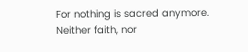For nothing is sacred anymore.
Neither faith, nor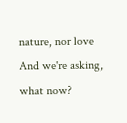nature, nor love
And we're asking, what now?